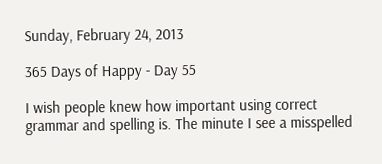Sunday, February 24, 2013

365 Days of Happy - Day 55

I wish people knew how important using correct grammar and spelling is. The minute I see a misspelled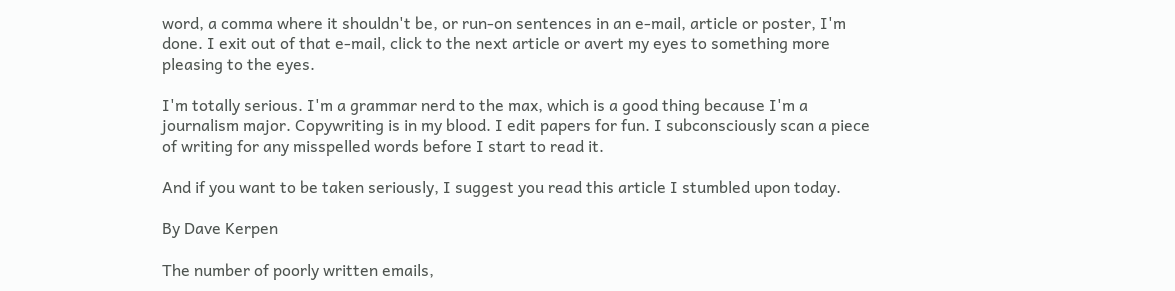word, a comma where it shouldn't be, or run-on sentences in an e-mail, article or poster, I'm done. I exit out of that e-mail, click to the next article or avert my eyes to something more pleasing to the eyes.

I'm totally serious. I'm a grammar nerd to the max, which is a good thing because I'm a journalism major. Copywriting is in my blood. I edit papers for fun. I subconsciously scan a piece of writing for any misspelled words before I start to read it.

And if you want to be taken seriously, I suggest you read this article I stumbled upon today.

By Dave Kerpen

The number of poorly written emails,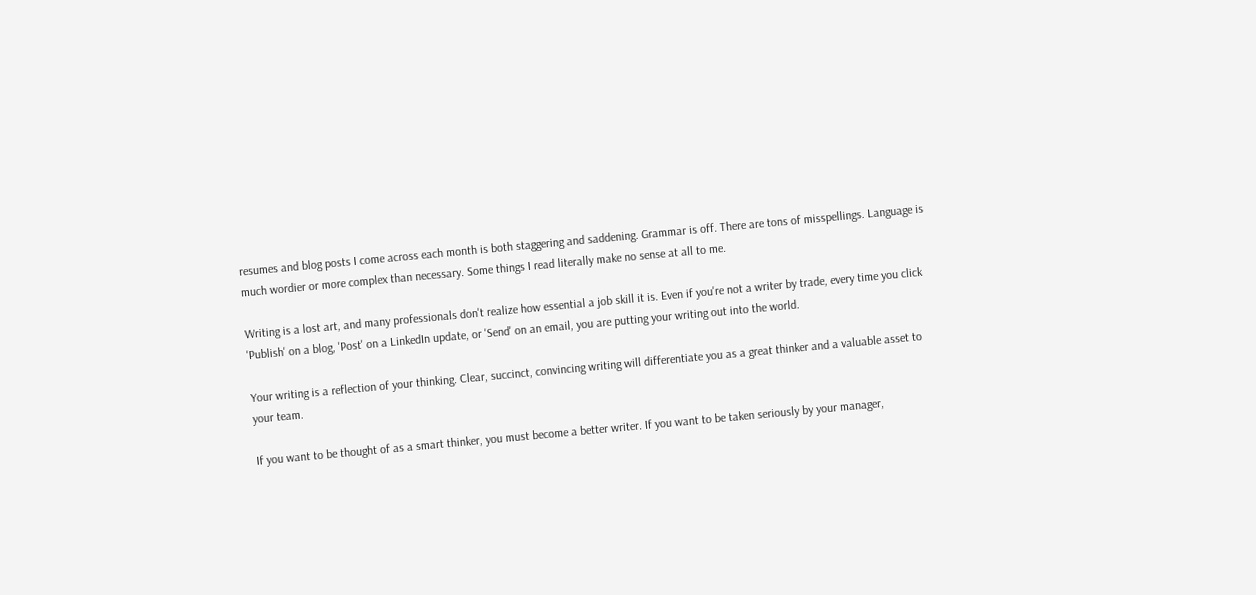resumes and blog posts I come across each month is both staggering and saddening. Grammar is off. There are tons of misspellings. Language is much wordier or more complex than necessary. Some things I read literally make no sense at all to me.

Writing is a lost art, and many professionals don't realize how essential a job skill it is. Even if you're not a writer by trade, every time you click 'Publish' on a blog, 'Post' on a LinkedIn update, or 'Send' on an email, you are putting your writing out into the world.

Your writing is a reflection of your thinking. Clear, succinct, convincing writing will differentiate you as a great thinker and a valuable asset to your team.

If you want to be thought of as a smart thinker, you must become a better writer. If you want to be taken seriously by your manager,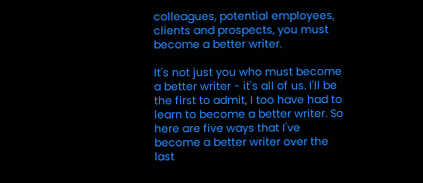colleagues, potential employees, clients and prospects, you must become a better writer.

It's not just you who must become a better writer - it's all of us. I'll be the first to admit, I too have had to learn to become a better writer. So here are five ways that I've become a better writer over the last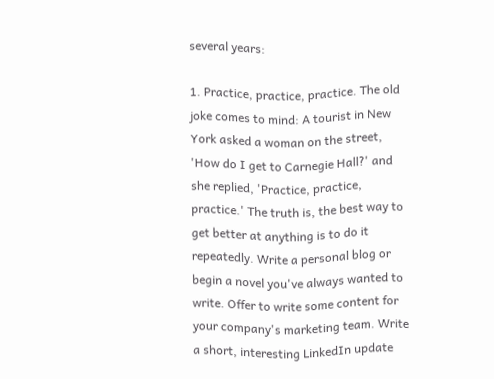several years:

1. Practice, practice, practice. The old joke comes to mind: A tourist in New York asked a woman on the street, 'How do I get to Carnegie Hall?' and she replied, 'Practice, practice, practice.' The truth is, the best way to get better at anything is to do it repeatedly. Write a personal blog or begin a novel you've always wanted to write. Offer to write some content for your company's marketing team. Write a short, interesting LinkedIn update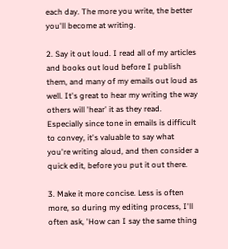each day. The more you write, the better you'll become at writing.

2. Say it out loud. I read all of my articles and books out loud before I publish them, and many of my emails out loud as well. It's great to hear my writing the way others will 'hear' it as they read. Especially since tone in emails is difficult to convey, it's valuable to say what you're writing aloud, and then consider a quick edit, before you put it out there.

3. Make it more concise. Less is often more, so during my editing process, I'll often ask, 'How can I say the same thing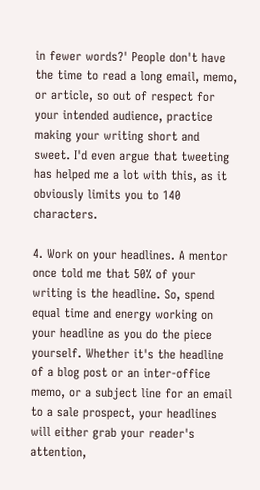in fewer words?' People don't have the time to read a long email, memo, or article, so out of respect for your intended audience, practice making your writing short and sweet. I'd even argue that tweeting has helped me a lot with this, as it obviously limits you to 140 characters.

4. Work on your headlines. A mentor once told me that 50% of your writing is the headline. So, spend equal time and energy working on your headline as you do the piece yourself. Whether it's the headline of a blog post or an inter-office memo, or a subject line for an email to a sale prospect, your headlines will either grab your reader's attention,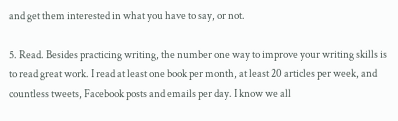and get them interested in what you have to say, or not.

5. Read. Besides practicing writing, the number one way to improve your writing skills is to read great work. I read at least one book per month, at least 20 articles per week, and countless tweets, Facebook posts and emails per day. I know we all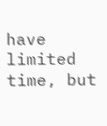have limited time, but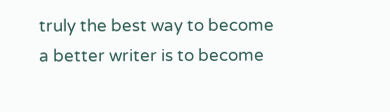truly the best way to become a better writer is to become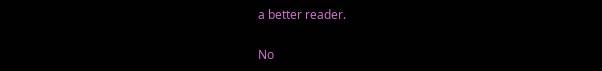a better reader.

No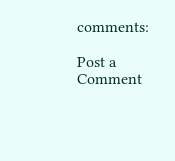comments:

Post a Comment